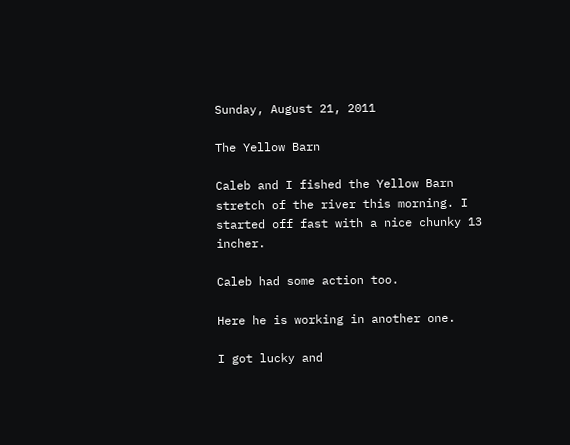Sunday, August 21, 2011

The Yellow Barn

Caleb and I fished the Yellow Barn stretch of the river this morning. I started off fast with a nice chunky 13 incher.

Caleb had some action too.

Here he is working in another one.

I got lucky and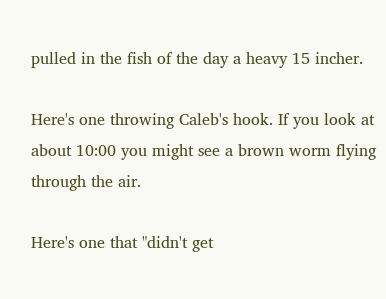pulled in the fish of the day a heavy 15 incher.

Here's one throwing Caleb's hook. If you look at about 10:00 you might see a brown worm flying through the air.

Here's one that "didn't get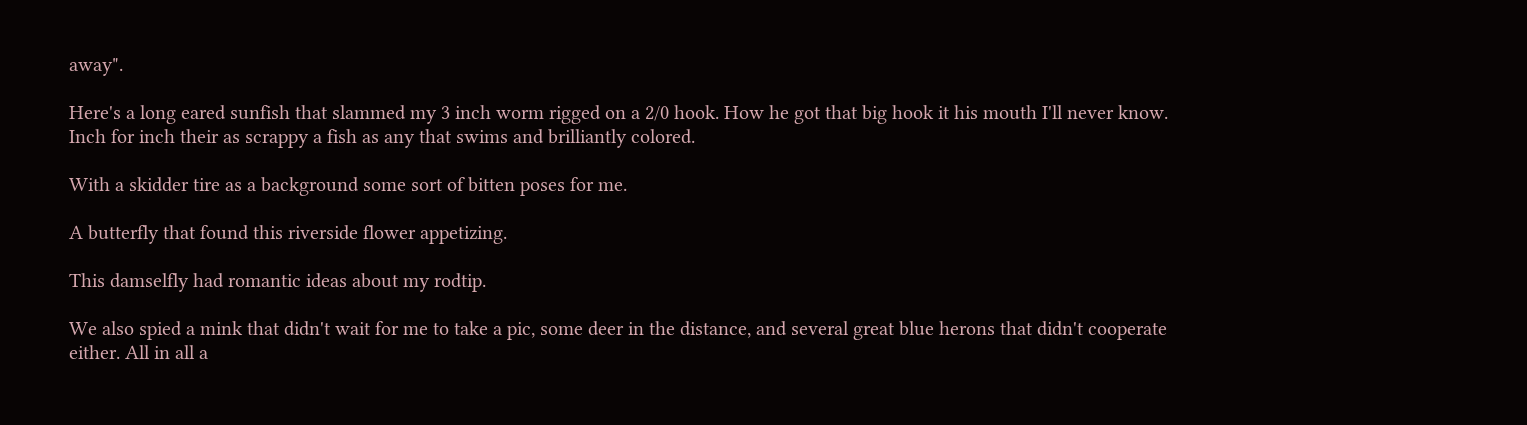away".

Here's a long eared sunfish that slammed my 3 inch worm rigged on a 2/0 hook. How he got that big hook it his mouth I'll never know. Inch for inch their as scrappy a fish as any that swims and brilliantly colored.

With a skidder tire as a background some sort of bitten poses for me.

A butterfly that found this riverside flower appetizing.

This damselfly had romantic ideas about my rodtip.

We also spied a mink that didn't wait for me to take a pic, some deer in the distance, and several great blue herons that didn't cooperate either. All in all a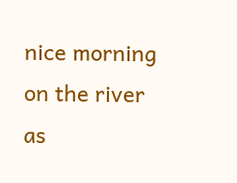nice morning on the river as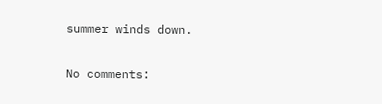summer winds down.

No comments: